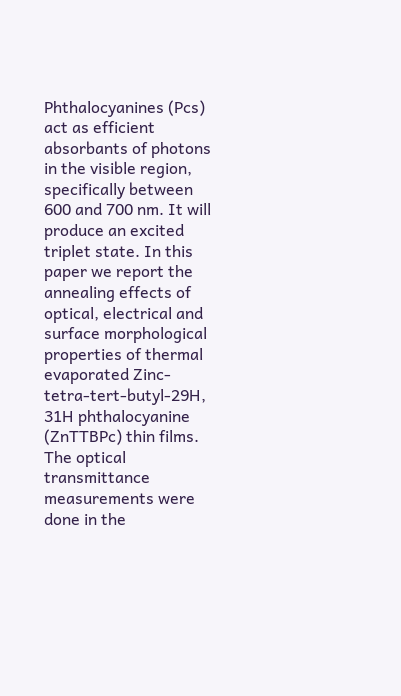Phthalocyanines (Pcs) act as efficient absorbants of photons in the visible region, specifically between 600 and 700 nm. It will produce an excited triplet state. In this paper we report the annealing effects of optical, electrical and surface morphological properties of thermal evaporated Zinc-tetra-tert-butyl-29H, 31H phthalocyanine (ZnTTBPc) thin films. The optical transmittance measurements were done in the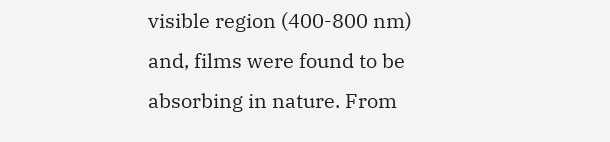visible region (400-800 nm) and, films were found to be absorbing in nature. From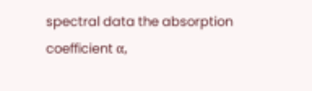spectral data the absorption coefficient α,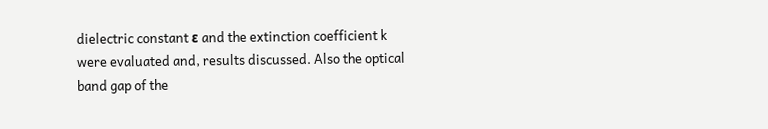dielectric constant ε and the extinction coefficient k were evaluated and, results discussed. Also the optical band gap of the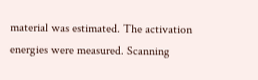material was estimated. The activation energies were measured. Scanning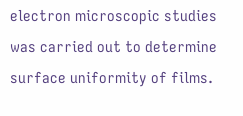electron microscopic studies was carried out to determine surface uniformity of films.